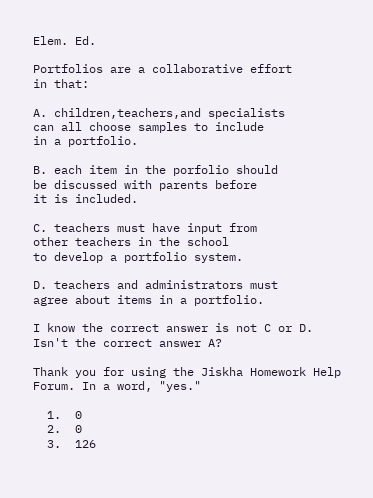Elem. Ed.

Portfolios are a collaborative effort
in that:

A. children,teachers,and specialists
can all choose samples to include
in a portfolio.

B. each item in the porfolio should
be discussed with parents before
it is included.

C. teachers must have input from
other teachers in the school
to develop a portfolio system.

D. teachers and administrators must
agree about items in a portfolio.

I know the correct answer is not C or D.
Isn't the correct answer A?

Thank you for using the Jiskha Homework Help Forum. In a word, "yes."

  1.  0
  2.  0
  3.  126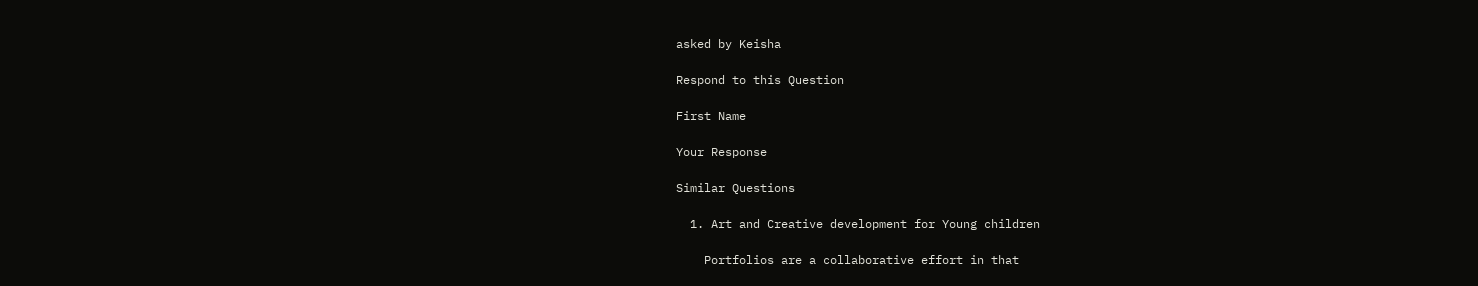asked by Keisha

Respond to this Question

First Name

Your Response

Similar Questions

  1. Art and Creative development for Young children

    Portfolios are a collaborative effort in that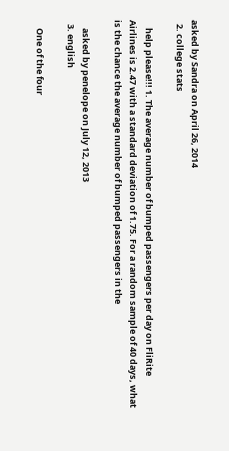asked by Sandra on April 26, 2014
  2. college stats

    help please!!! 1. The average number of bumped passengers per day on FliRite Airlines is 2.47 with a standard deviation of 1.75. For a random sample of 40 days, what is the chance the average number of bumped passengers in the

    asked by penelope on July 12, 2013
  3. english

    One of the four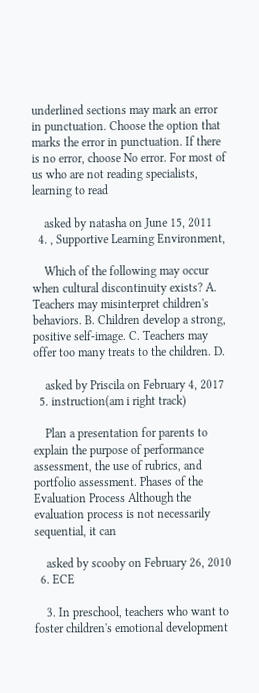underlined sections may mark an error in punctuation. Choose the option that marks the error in punctuation. If there is no error, choose No error. For most of us who are not reading specialists, learning to read

    asked by natasha on June 15, 2011
  4. , Supportive Learning Environment,

    Which of the following may occur when cultural discontinuity exists? A. Teachers may misinterpret children's behaviors. B. Children develop a strong, positive self-image. C. Teachers may offer too many treats to the children. D.

    asked by Priscila on February 4, 2017
  5. instruction(am i right track)

    Plan a presentation for parents to explain the purpose of performance assessment, the use of rubrics, and portfolio assessment. Phases of the Evaluation Process Although the evaluation process is not necessarily sequential, it can

    asked by scooby on February 26, 2010
  6. ECE

    3. In preschool, teachers who want to foster children's emotional development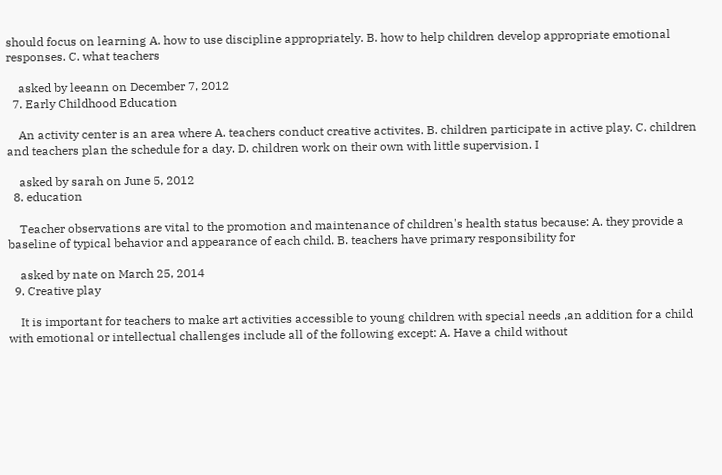should focus on learning A. how to use discipline appropriately. B. how to help children develop appropriate emotional responses. C. what teachers

    asked by leeann on December 7, 2012
  7. Early Childhood Education

    An activity center is an area where A. teachers conduct creative activites. B. children participate in active play. C. children and teachers plan the schedule for a day. D. children work on their own with little supervision. I

    asked by sarah on June 5, 2012
  8. education

    Teacher observations are vital to the promotion and maintenance of children's health status because: A. they provide a baseline of typical behavior and appearance of each child. B. teachers have primary responsibility for

    asked by nate on March 25, 2014
  9. Creative play

    It is important for teachers to make art activities accessible to young children with special needs ,an addition for a child with emotional or intellectual challenges include all of the following except: A. Have a child without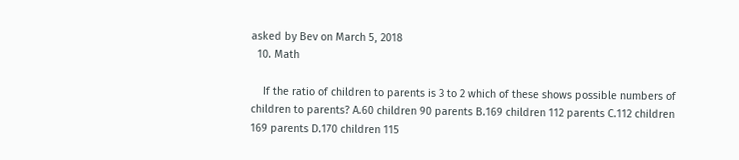asked by Bev on March 5, 2018
  10. Math

    If the ratio of children to parents is 3 to 2 which of these shows possible numbers of children to parents? A.60 children 90 parents B.169 children 112 parents C.112 children 169 parents D.170 children 115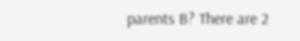parents B? There are 2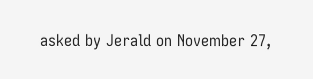asked by Jerald on November 27,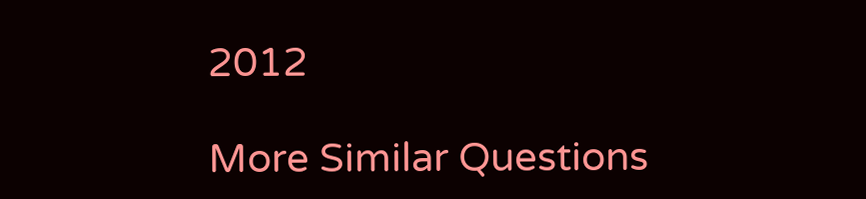2012

More Similar Questions